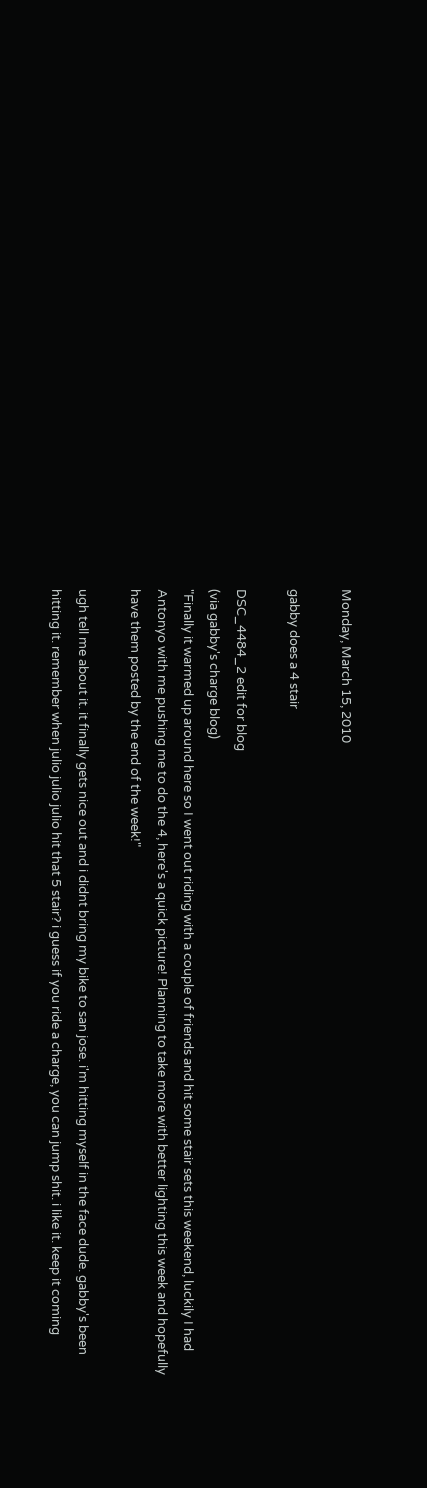Monday, March 15, 2010

gabby does a 4 stair

DSC_4484_2 edit for blog
(via gabby's charge blog)
"Finally it warmed up around here so I went out riding with a couple of friends and hit some stair sets this weekend, luckily I had Antonyo with me pushing me to do the 4, here's a quick picture! Planning to take more with better lighting this week and hopefully have them posted by the end of the week!"

ugh tell me about it. it finally gets nice out and i didnt bring my bike to san jose. i'm hitting myself in the face dude. gabby's been hitting it. remember when julio julio julio hit that 5 stair? i guess if you ride a charge, you can jump shit. i like it. keep it coming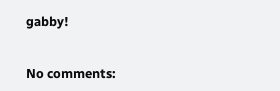gabby!


No comments: